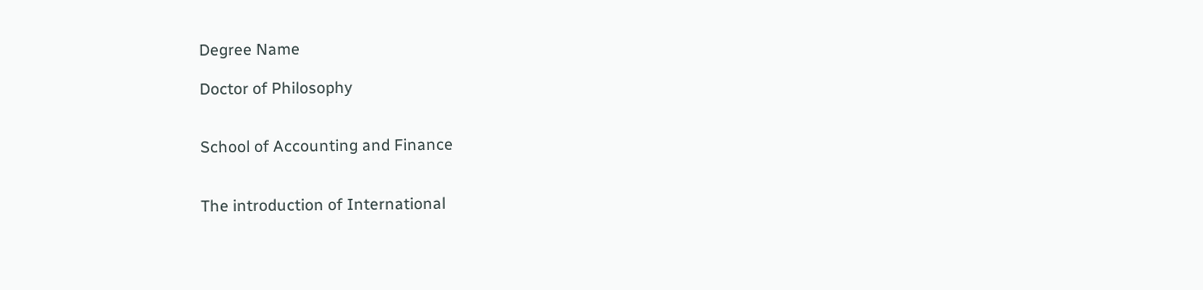Degree Name

Doctor of Philosophy


School of Accounting and Finance


The introduction of International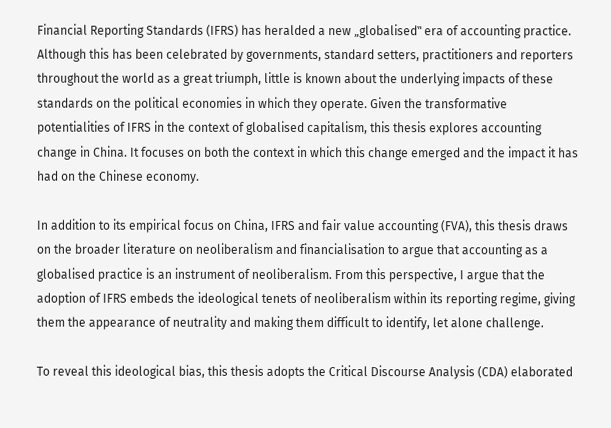Financial Reporting Standards (IFRS) has heralded a new „globalised‟ era of accounting practice. Although this has been celebrated by governments, standard setters, practitioners and reporters throughout the world as a great triumph, little is known about the underlying impacts of these standards on the political economies in which they operate. Given the transformative potentialities of IFRS in the context of globalised capitalism, this thesis explores accounting change in China. It focuses on both the context in which this change emerged and the impact it has had on the Chinese economy.

In addition to its empirical focus on China, IFRS and fair value accounting (FVA), this thesis draws on the broader literature on neoliberalism and financialisation to argue that accounting as a globalised practice is an instrument of neoliberalism. From this perspective, I argue that the adoption of IFRS embeds the ideological tenets of neoliberalism within its reporting regime, giving them the appearance of neutrality and making them difficult to identify, let alone challenge.

To reveal this ideological bias, this thesis adopts the Critical Discourse Analysis (CDA) elaborated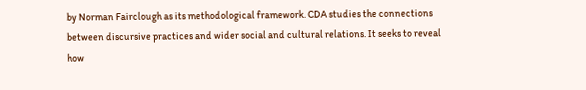by Norman Fairclough as its methodological framework. CDA studies the connections between discursive practices and wider social and cultural relations. It seeks to reveal how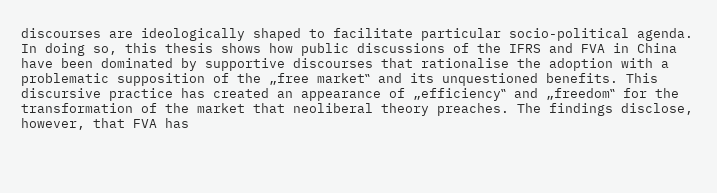discourses are ideologically shaped to facilitate particular socio-political agenda. In doing so, this thesis shows how public discussions of the IFRS and FVA in China have been dominated by supportive discourses that rationalise the adoption with a problematic supposition of the „free market‟ and its unquestioned benefits. This discursive practice has created an appearance of „efficiency‟ and „freedom‟ for the transformation of the market that neoliberal theory preaches. The findings disclose, however, that FVA has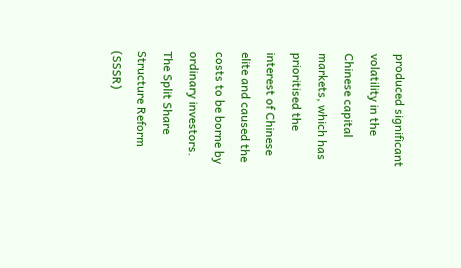produced significant volatility in the Chinese capital markets, which has prioritised the interest of Chinese elite and caused the costs to be borne by ordinary investors. The Split Share Structure Reform (SSSR)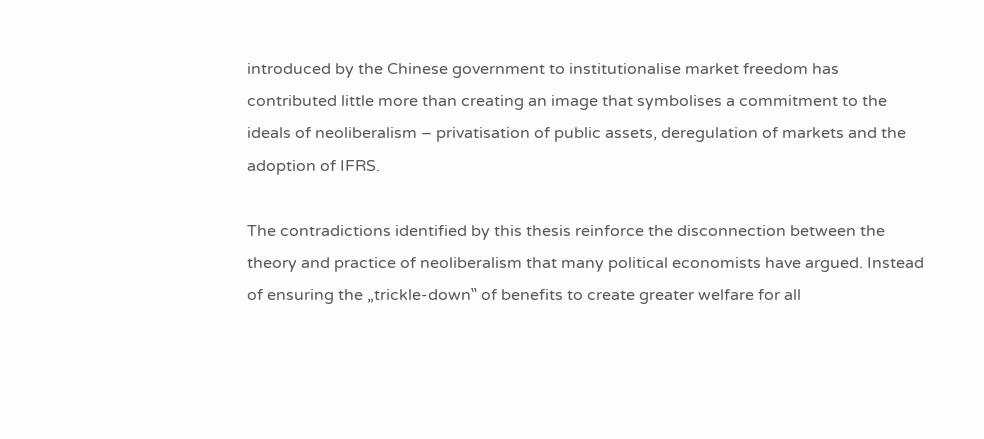introduced by the Chinese government to institutionalise market freedom has contributed little more than creating an image that symbolises a commitment to the ideals of neoliberalism – privatisation of public assets, deregulation of markets and the adoption of IFRS.

The contradictions identified by this thesis reinforce the disconnection between the theory and practice of neoliberalism that many political economists have argued. Instead of ensuring the „trickle-down‟ of benefits to create greater welfare for all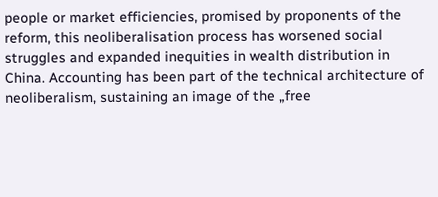people or market efficiencies, promised by proponents of the reform, this neoliberalisation process has worsened social struggles and expanded inequities in wealth distribution in China. Accounting has been part of the technical architecture of neoliberalism, sustaining an image of the „free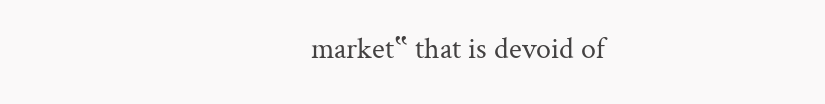market‟ that is devoid of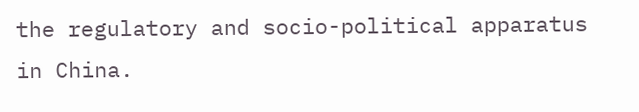the regulatory and socio-political apparatus in China.